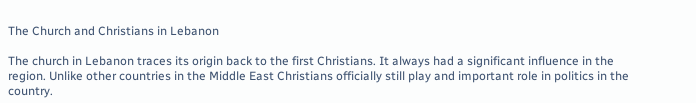The Church and Christians in Lebanon

The church in Lebanon traces its origin back to the first Christians. It always had a significant influence in the region. Unlike other countries in the Middle East Christians officially still play and important role in politics in the country.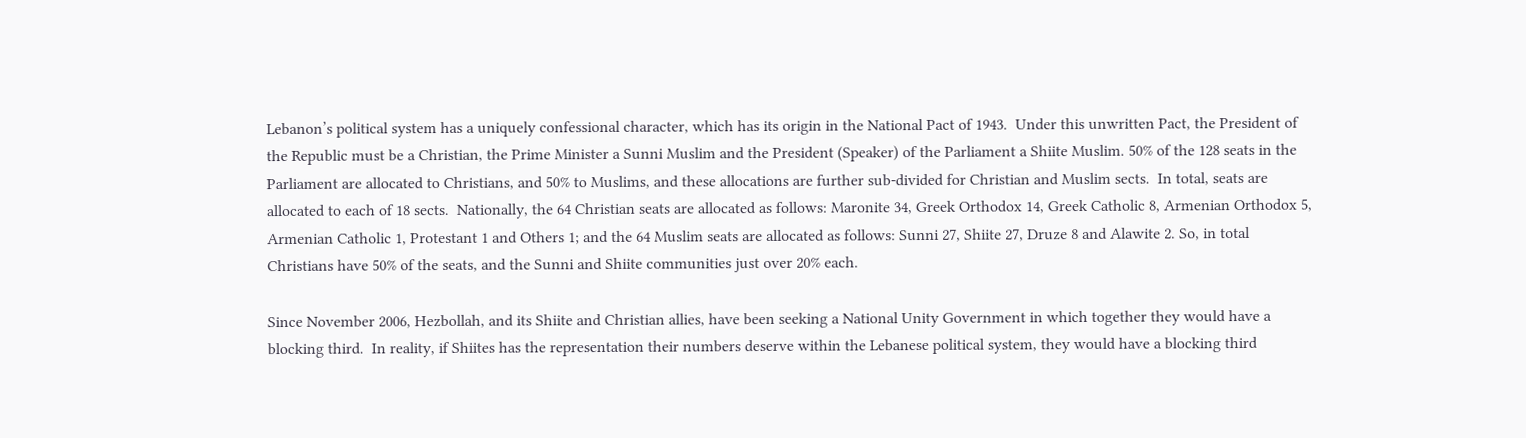Lebanon’s political system has a uniquely confessional character, which has its origin in the National Pact of 1943.  Under this unwritten Pact, the President of the Republic must be a Christian, the Prime Minister a Sunni Muslim and the President (Speaker) of the Parliament a Shiite Muslim. 50% of the 128 seats in the Parliament are allocated to Christians, and 50% to Muslims, and these allocations are further sub-divided for Christian and Muslim sects.  In total, seats are allocated to each of 18 sects.  Nationally, the 64 Christian seats are allocated as follows: Maronite 34, Greek Orthodox 14, Greek Catholic 8, Armenian Orthodox 5, Armenian Catholic 1, Protestant 1 and Others 1; and the 64 Muslim seats are allocated as follows: Sunni 27, Shiite 27, Druze 8 and Alawite 2. So, in total Christians have 50% of the seats, and the Sunni and Shiite communities just over 20% each.

Since November 2006, Hezbollah, and its Shiite and Christian allies, have been seeking a National Unity Government in which together they would have a blocking third.  In reality, if Shiites has the representation their numbers deserve within the Lebanese political system, they would have a blocking third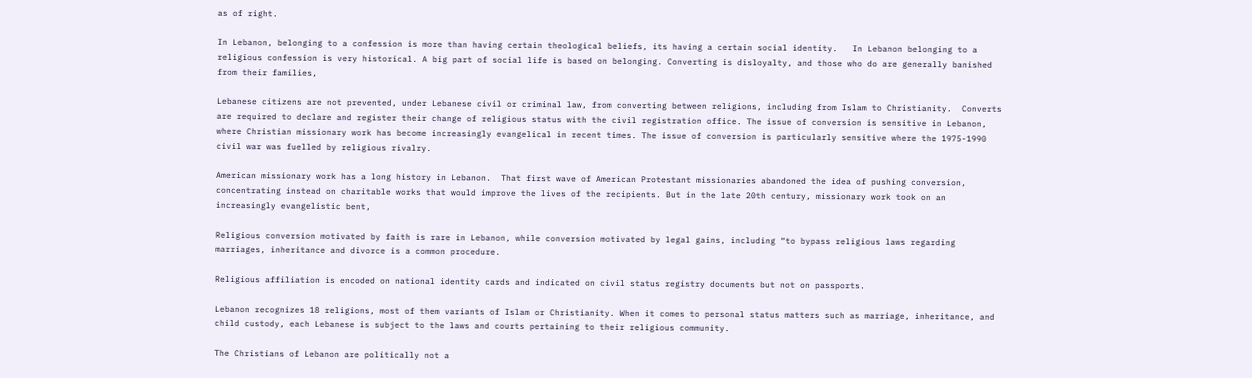as of right.

In Lebanon, belonging to a confession is more than having certain theological beliefs, its having a certain social identity.   In Lebanon belonging to a religious confession is very historical. A big part of social life is based on belonging. Converting is disloyalty, and those who do are generally banished from their families,

Lebanese citizens are not prevented, under Lebanese civil or criminal law, from converting between religions, including from Islam to Christianity.  Converts are required to declare and register their change of religious status with the civil registration office. The issue of conversion is sensitive in Lebanon, where Christian missionary work has become increasingly evangelical in recent times. The issue of conversion is particularly sensitive where the 1975-1990 civil war was fuelled by religious rivalry.

American missionary work has a long history in Lebanon.  That first wave of American Protestant missionaries abandoned the idea of pushing conversion, concentrating instead on charitable works that would improve the lives of the recipients. But in the late 20th century, missionary work took on an increasingly evangelistic bent,

Religious conversion motivated by faith is rare in Lebanon, while conversion motivated by legal gains, including “to bypass religious laws regarding marriages, inheritance and divorce is a common procedure.

Religious affiliation is encoded on national identity cards and indicated on civil status registry documents but not on passports.

Lebanon recognizes 18 religions, most of them variants of Islam or Christianity. When it comes to personal status matters such as marriage, inheritance, and child custody, each Lebanese is subject to the laws and courts pertaining to their religious community.

The Christians of Lebanon are politically not a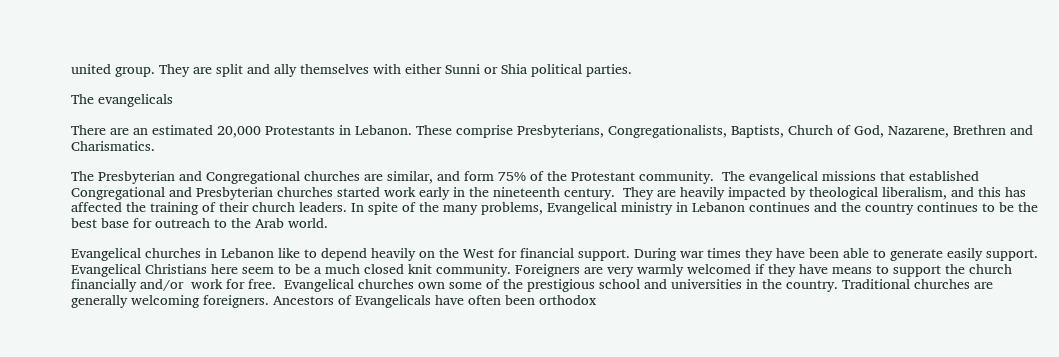united group. They are split and ally themselves with either Sunni or Shia political parties.

The evangelicals

There are an estimated 20,000 Protestants in Lebanon. These comprise Presbyterians, Congregationalists, Baptists, Church of God, Nazarene, Brethren and Charismatics.

The Presbyterian and Congregational churches are similar, and form 75% of the Protestant community.  The evangelical missions that established Congregational and Presbyterian churches started work early in the nineteenth century.  They are heavily impacted by theological liberalism, and this has affected the training of their church leaders. In spite of the many problems, Evangelical ministry in Lebanon continues and the country continues to be the best base for outreach to the Arab world.

Evangelical churches in Lebanon like to depend heavily on the West for financial support. During war times they have been able to generate easily support. Evangelical Christians here seem to be a much closed knit community. Foreigners are very warmly welcomed if they have means to support the church financially and/or  work for free.  Evangelical churches own some of the prestigious school and universities in the country. Traditional churches are generally welcoming foreigners. Ancestors of Evangelicals have often been orthodox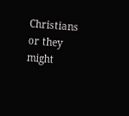Christians or they might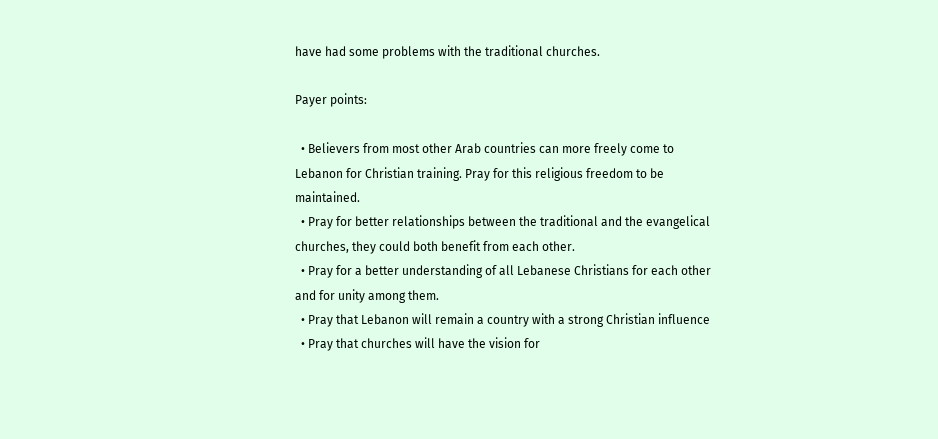have had some problems with the traditional churches.

Payer points:

  • Believers from most other Arab countries can more freely come to Lebanon for Christian training. Pray for this religious freedom to be maintained.
  • Pray for better relationships between the traditional and the evangelical churches, they could both benefit from each other.
  • Pray for a better understanding of all Lebanese Christians for each other and for unity among them.
  • Pray that Lebanon will remain a country with a strong Christian influence
  • Pray that churches will have the vision for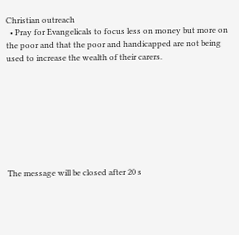Christian outreach
  • Pray for Evangelicals to focus less on money but more on the poor and that the poor and handicapped are not being used to increase the wealth of their carers.








The message will be closed after 20 s